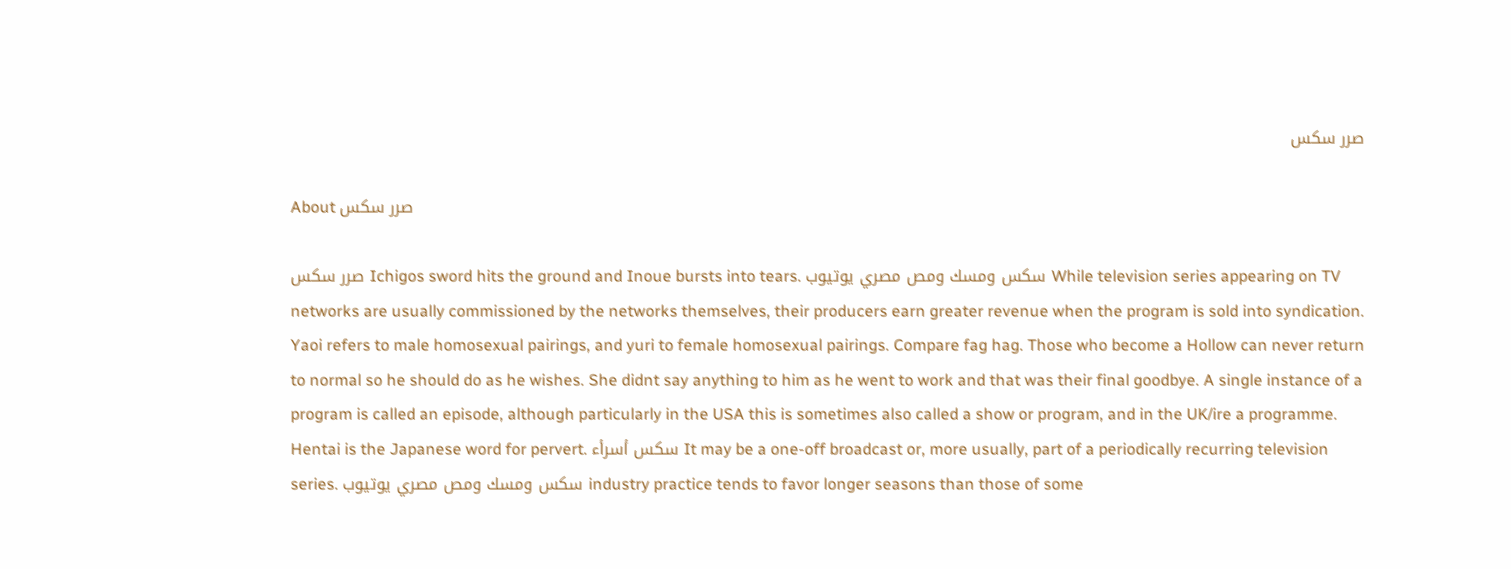صرر سكس

About صرر سكس

صرر سكس Ichigos sword hits the ground and Inoue bursts into tears. سكس ومسك ومص مصري يوتيوب While television series appearing on TV networks are usually commissioned by the networks themselves, their producers earn greater revenue when the program is sold into syndication. Yaoi refers to male homosexual pairings, and yuri to female homosexual pairings. Compare fag hag. Those who become a Hollow can never return to normal so he should do as he wishes. She didnt say anything to him as he went to work and that was their final goodbye. A single instance of a program is called an episode, although particularly in the USA this is sometimes also called a show or program, and in the UK/ire a programme. Hentai is the Japanese word for pervert. سكس أسرأء It may be a one-off broadcast or, more usually, part of a periodically recurring television series. سكس ومسك ومص مصري يوتيوب industry practice tends to favor longer seasons than those of some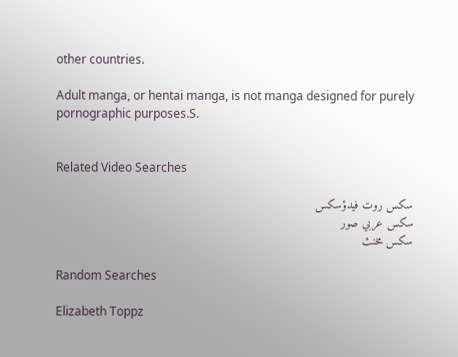other countries.

Adult manga, or hentai manga, is not manga designed for purely pornographic purposes.S.


Related Video Searches

سكس روت فيدؤسكس
سكس عربي صور
سكس مخنث

Random Searches

Elizabeth Toppz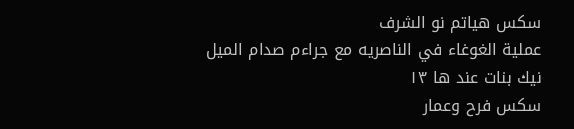سكس هياتم نو الشرف
عملية الغوغاء في الناصريه مع جراءم صدام الميل
نيك بنات عند ها ١٣
سكس فرح وعمار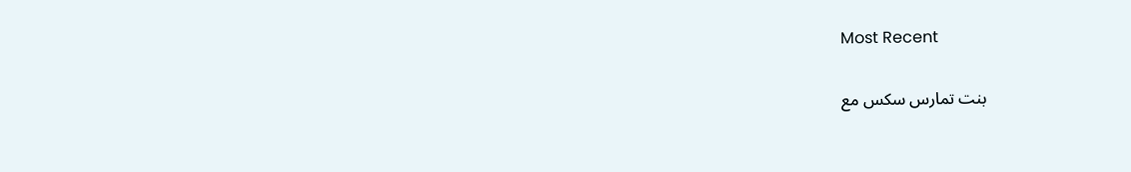Most Recent

بنت تمارس سكس مع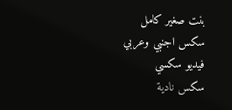بنت صغير كامل
سكس اجنبي وعربي
فيديو سكسي
سكس نادية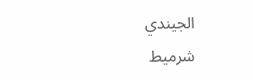الجيندي
شرميط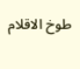طوخ الاقلام